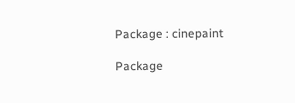Package : cinepaint

Package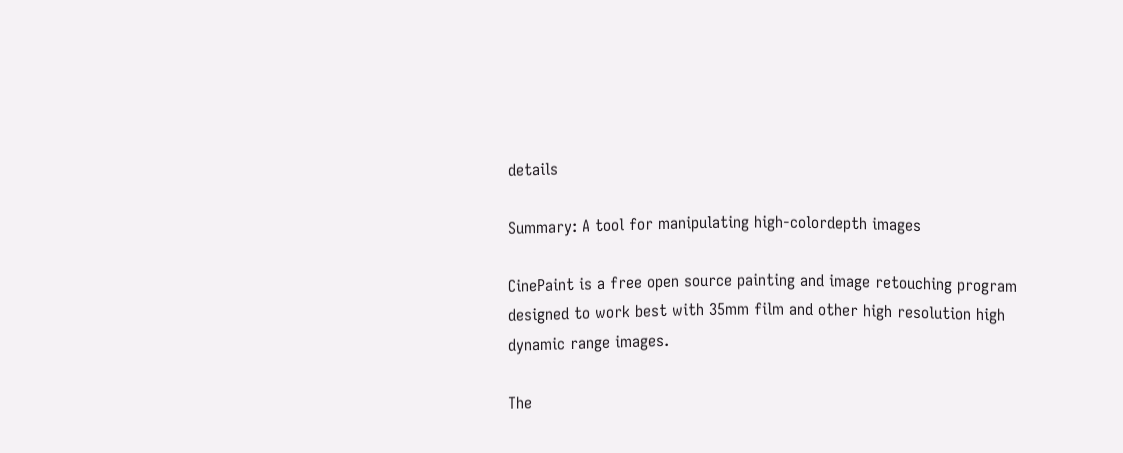details

Summary: A tool for manipulating high-colordepth images

CinePaint is a free open source painting and image retouching program
designed to work best with 35mm film and other high resolution high
dynamic range images.

The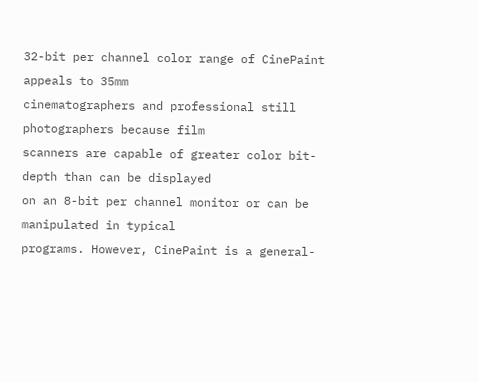32-bit per channel color range of CinePaint appeals to 35mm
cinematographers and professional still photographers because film
scanners are capable of greater color bit-depth than can be displayed
on an 8-bit per channel monitor or can be manipulated in typical
programs. However, CinePaint is a general-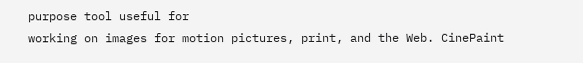purpose tool useful for
working on images for motion pictures, print, and the Web. CinePaint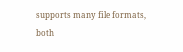supports many file formats, both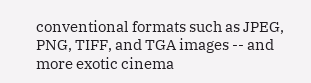conventional formats such as JPEG,
PNG, TIFF, and TGA images -- and more exotic cinema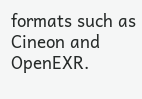formats such as
Cineon and OpenEXR.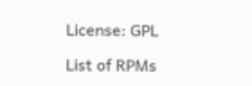License: GPL

List of RPMs